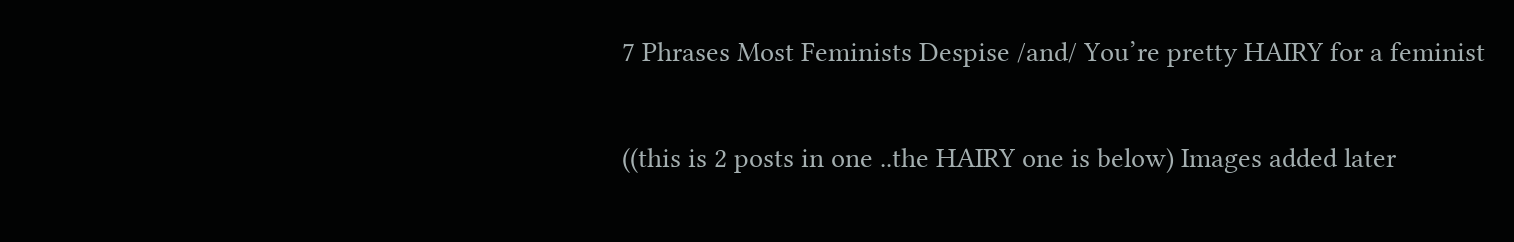7 Phrases Most Feminists Despise /and/ You’re pretty HAIRY for a feminist

((this is 2 posts in one ..the HAIRY one is below) Images added later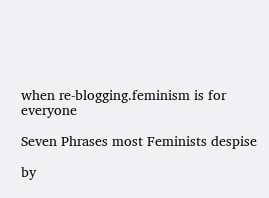when re-blogging.feminism is for everyone

Seven Phrases most Feminists despise

by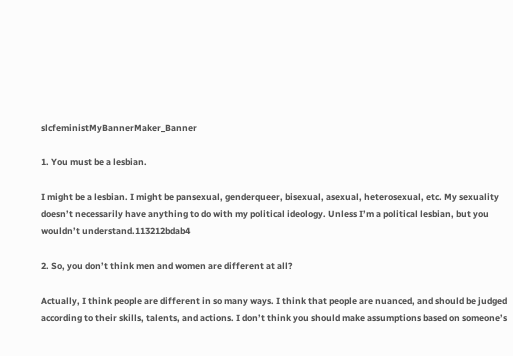slcfeministMyBannerMaker_Banner

1. You must be a lesbian.

I might be a lesbian. I might be pansexual, genderqueer, bisexual, asexual, heterosexual, etc. My sexuality doesn’t necessarily have anything to do with my political ideology. Unless I’m a political lesbian, but you wouldn’t understand.113212bdab4

2. So, you don’t think men and women are different at all?

Actually, I think people are different in so many ways. I think that people are nuanced, and should be judged according to their skills, talents, and actions. I don’t think you should make assumptions based on someone’s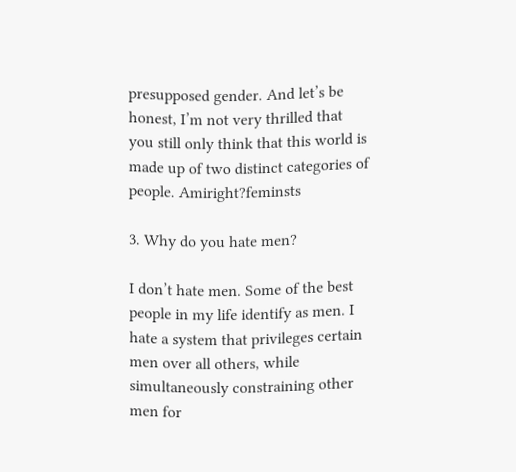presupposed gender. And let’s be honest, I’m not very thrilled that you still only think that this world is made up of two distinct categories of people. Amiright?feminsts

3. Why do you hate men?

I don’t hate men. Some of the best people in my life identify as men. I hate a system that privileges certain men over all others, while simultaneously constraining other men for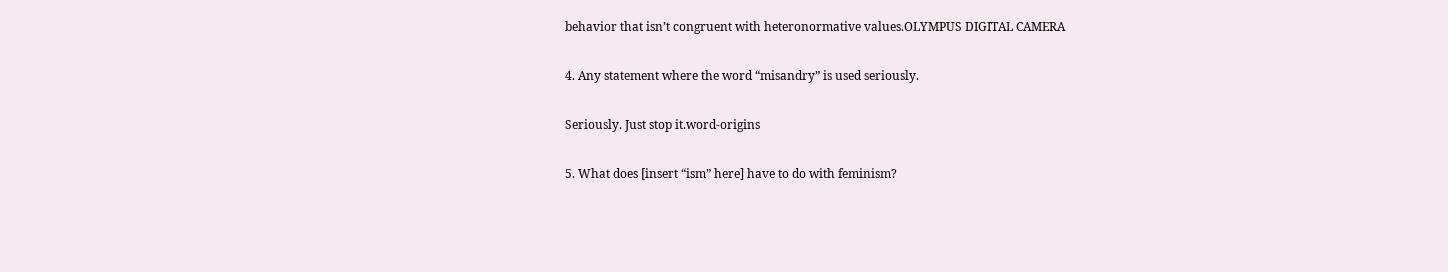behavior that isn’t congruent with heteronormative values.OLYMPUS DIGITAL CAMERA

4. Any statement where the word “misandry” is used seriously.

Seriously. Just stop it.word-origins

5. What does [insert “ism” here] have to do with feminism?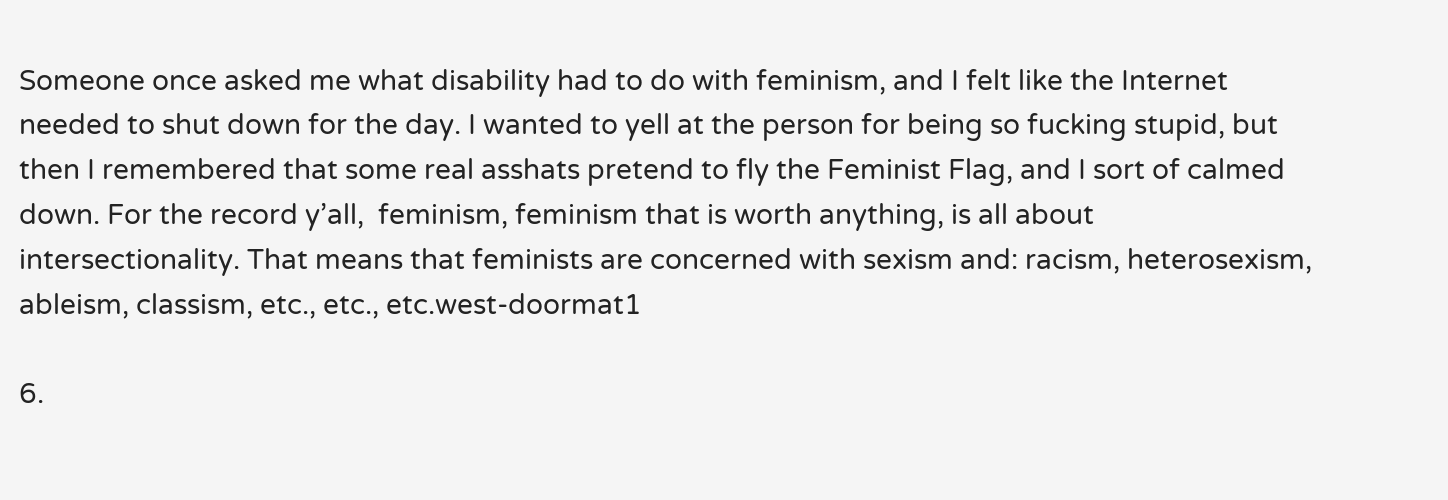Someone once asked me what disability had to do with feminism, and I felt like the Internet needed to shut down for the day. I wanted to yell at the person for being so fucking stupid, but then I remembered that some real asshats pretend to fly the Feminist Flag, and I sort of calmed down. For the record y’all,  feminism, feminism that is worth anything, is all about intersectionality. That means that feminists are concerned with sexism and: racism, heterosexism, ableism, classism, etc., etc., etc.west-doormat1

6.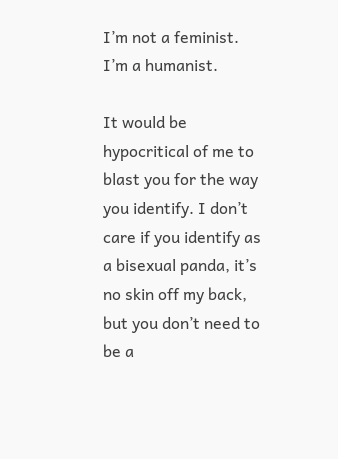I’m not a feminist. I’m a humanist.

It would be hypocritical of me to blast you for the way you identify. I don’t care if you identify as a bisexual panda, it’s no skin off my back, but you don’t need to be a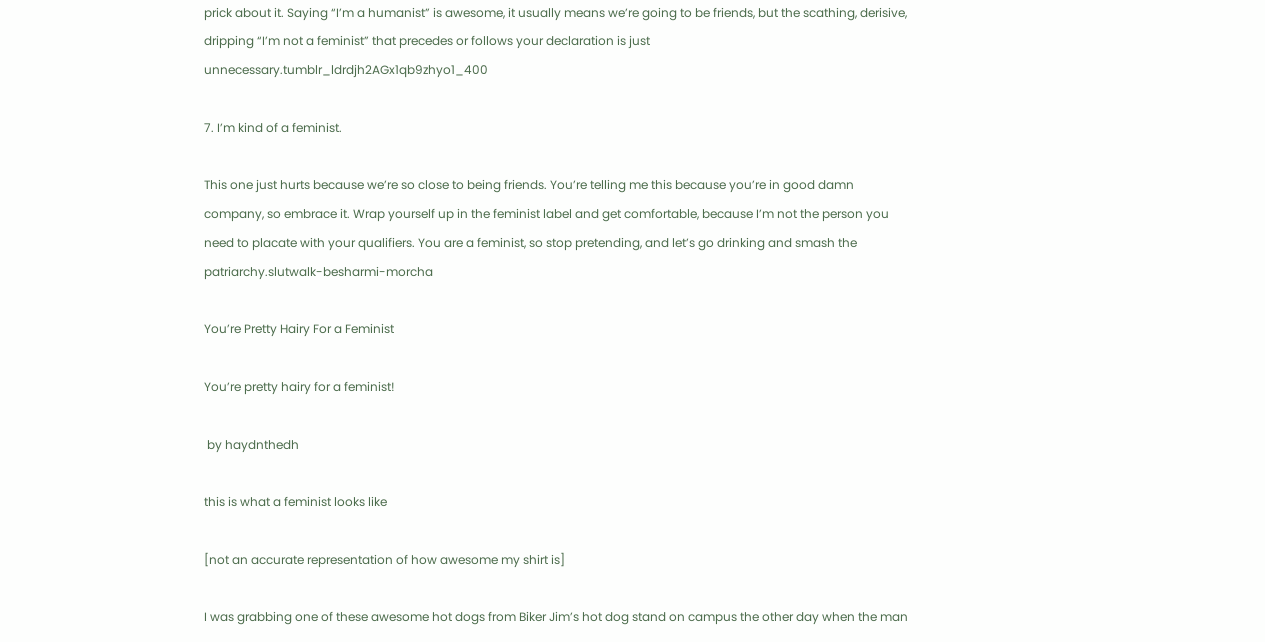prick about it. Saying “I’m a humanist” is awesome, it usually means we’re going to be friends, but the scathing, derisive, dripping “I’m not a feminist” that precedes or follows your declaration is just unnecessary.tumblr_ldrdjh2AGx1qb9zhyo1_400

7. I’m kind of a feminist.

This one just hurts because we’re so close to being friends. You’re telling me this because you’re in good damn company, so embrace it. Wrap yourself up in the feminist label and get comfortable, because I’m not the person you need to placate with your qualifiers. You are a feminist, so stop pretending, and let’s go drinking and smash the patriarchy.slutwalk-besharmi-morcha

You’re Pretty Hairy For a Feminist

You’re pretty hairy for a feminist!

 by haydnthedh

this is what a feminist looks like

[not an accurate representation of how awesome my shirt is]

I was grabbing one of these awesome hot dogs from Biker Jim’s hot dog stand on campus the other day when the man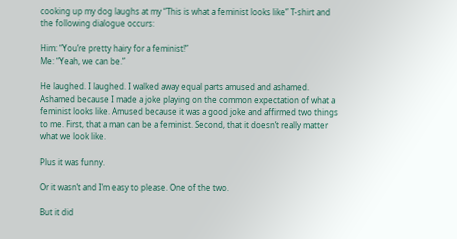cooking up my dog laughs at my “This is what a feminist looks like” T-shirt and the following dialogue occurs:

Him: “You’re pretty hairy for a feminist!”
Me: “Yeah, we can be.”

He laughed. I laughed. I walked away equal parts amused and ashamed. Ashamed because I made a joke playing on the common expectation of what a feminist looks like. Amused because it was a good joke and affirmed two things to me. First, that a man can be a feminist. Second, that it doesn’t really matter what we look like.

Plus it was funny.

Or it wasn’t and I’m easy to please. One of the two.

But it did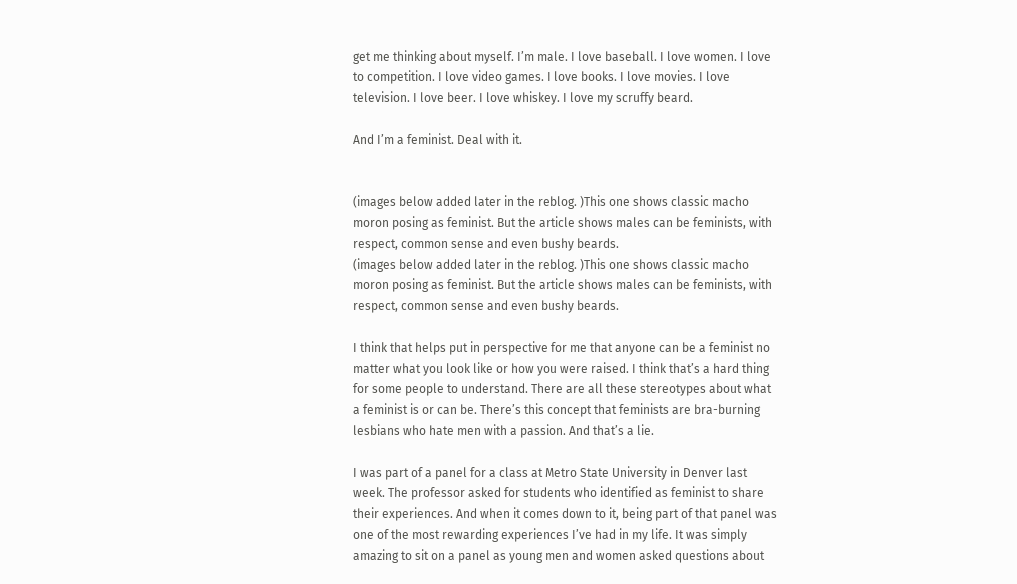get me thinking about myself. I’m male. I love baseball. I love women. I love to competition. I love video games. I love books. I love movies. I love television. I love beer. I love whiskey. I love my scruffy beard.

And I’m a feminist. Deal with it.


(images below added later in the reblog. )This one shows classic macho moron posing as feminist. But the article shows males can be feminists, with respect, common sense and even bushy beards.
(images below added later in the reblog. )This one shows classic macho moron posing as feminist. But the article shows males can be feminists, with respect, common sense and even bushy beards.

I think that helps put in perspective for me that anyone can be a feminist no matter what you look like or how you were raised. I think that’s a hard thing for some people to understand. There are all these stereotypes about what a feminist is or can be. There’s this concept that feminists are bra-burning lesbians who hate men with a passion. And that’s a lie.

I was part of a panel for a class at Metro State University in Denver last week. The professor asked for students who identified as feminist to share their experiences. And when it comes down to it, being part of that panel was one of the most rewarding experiences I’ve had in my life. It was simply amazing to sit on a panel as young men and women asked questions about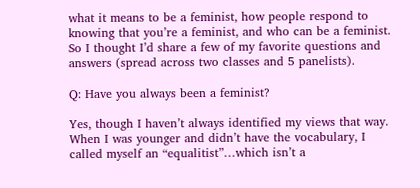what it means to be a feminist, how people respond to knowing that you’re a feminist, and who can be a feminist. So I thought I’d share a few of my favorite questions and answers (spread across two classes and 5 panelists).

Q: Have you always been a feminist?

Yes, though I haven’t always identified my views that way. When I was younger and didn’t have the vocabulary, I called myself an “equalitist”…which isn’t a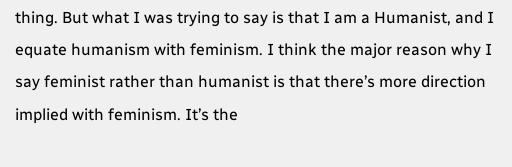thing. But what I was trying to say is that I am a Humanist, and I equate humanism with feminism. I think the major reason why I say feminist rather than humanist is that there’s more direction implied with feminism. It’s the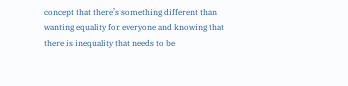concept that there’s something different than wanting equality for everyone and knowing that there is inequality that needs to be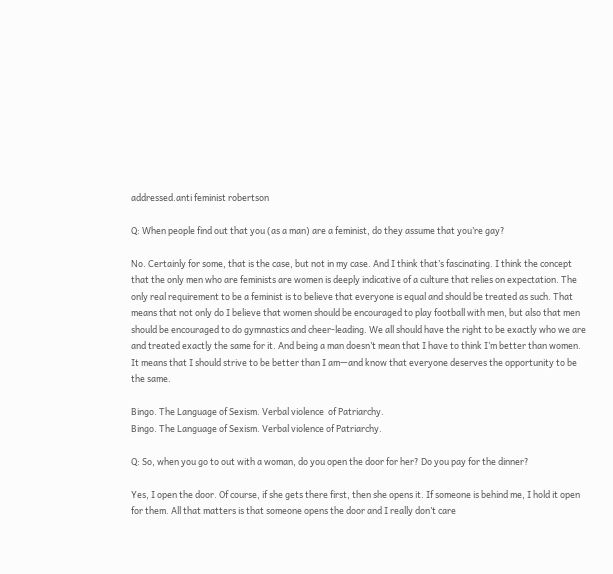addressed.anti feminist robertson

Q: When people find out that you (as a man) are a feminist, do they assume that you’re gay?

No. Certainly for some, that is the case, but not in my case. And I think that’s fascinating. I think the concept that the only men who are feminists are women is deeply indicative of a culture that relies on expectation. The only real requirement to be a feminist is to believe that everyone is equal and should be treated as such. That means that not only do I believe that women should be encouraged to play football with men, but also that men should be encouraged to do gymnastics and cheer-leading. We all should have the right to be exactly who we are and treated exactly the same for it. And being a man doesn’t mean that I have to think I’m better than women. It means that I should strive to be better than I am—and know that everyone deserves the opportunity to be the same.

Bingo. The Language of Sexism. Verbal violence  of Patriarchy.
Bingo. The Language of Sexism. Verbal violence of Patriarchy.

Q: So, when you go to out with a woman, do you open the door for her? Do you pay for the dinner?

Yes, I open the door. Of course, if she gets there first, then she opens it. If someone is behind me, I hold it open for them. All that matters is that someone opens the door and I really don’t care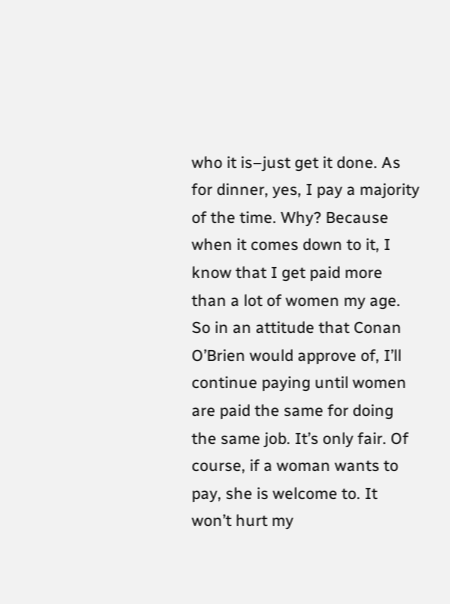who it is–just get it done. As for dinner, yes, I pay a majority of the time. Why? Because when it comes down to it, I know that I get paid more than a lot of women my age. So in an attitude that Conan O’Brien would approve of, I’ll continue paying until women are paid the same for doing the same job. It’s only fair. Of course, if a woman wants to pay, she is welcome to. It won’t hurt my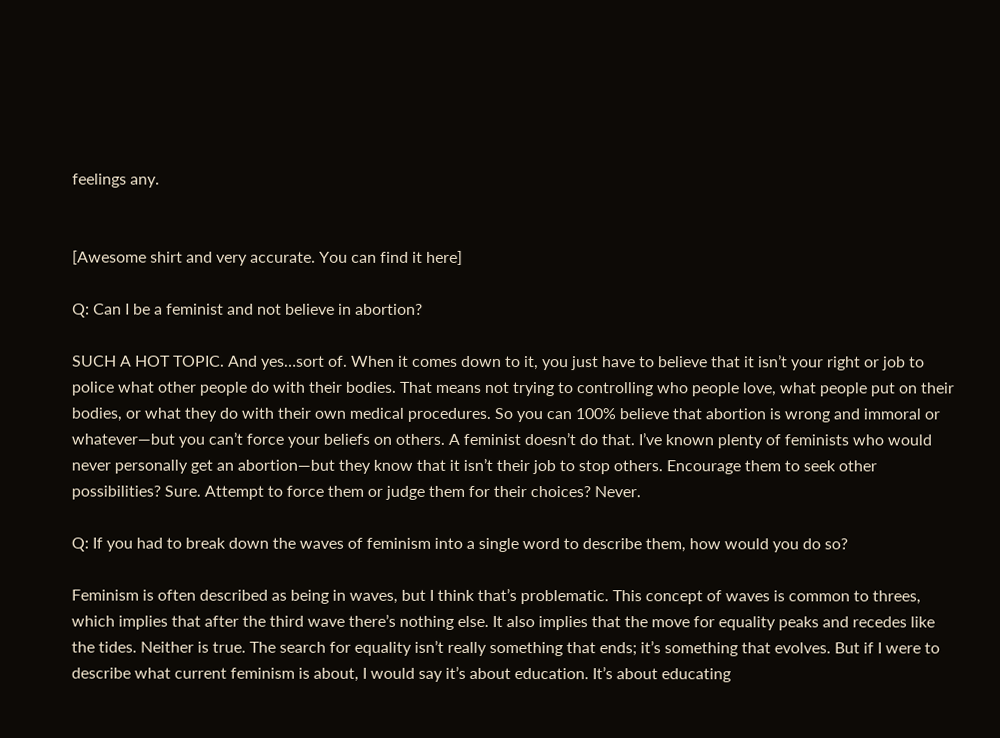feelings any.


[Awesome shirt and very accurate. You can find it here]

Q: Can I be a feminist and not believe in abortion?

SUCH A HOT TOPIC. And yes…sort of. When it comes down to it, you just have to believe that it isn’t your right or job to police what other people do with their bodies. That means not trying to controlling who people love, what people put on their bodies, or what they do with their own medical procedures. So you can 100% believe that abortion is wrong and immoral or whatever—but you can’t force your beliefs on others. A feminist doesn’t do that. I’ve known plenty of feminists who would never personally get an abortion—but they know that it isn’t their job to stop others. Encourage them to seek other possibilities? Sure. Attempt to force them or judge them for their choices? Never.

Q: If you had to break down the waves of feminism into a single word to describe them, how would you do so?

Feminism is often described as being in waves, but I think that’s problematic. This concept of waves is common to threes, which implies that after the third wave there’s nothing else. It also implies that the move for equality peaks and recedes like the tides. Neither is true. The search for equality isn’t really something that ends; it’s something that evolves. But if I were to describe what current feminism is about, I would say it’s about education. It’s about educating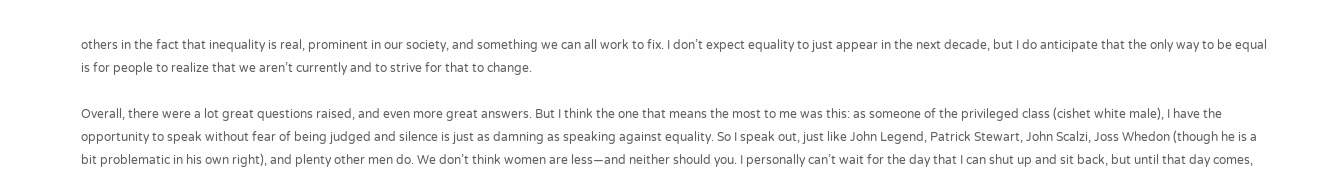others in the fact that inequality is real, prominent in our society, and something we can all work to fix. I don’t expect equality to just appear in the next decade, but I do anticipate that the only way to be equal is for people to realize that we aren’t currently and to strive for that to change.

Overall, there were a lot great questions raised, and even more great answers. But I think the one that means the most to me was this: as someone of the privileged class (cishet white male), I have the opportunity to speak without fear of being judged and silence is just as damning as speaking against equality. So I speak out, just like John Legend, Patrick Stewart, John Scalzi, Joss Whedon (though he is a bit problematic in his own right), and plenty other men do. We don’t think women are less—and neither should you. I personally can’t wait for the day that I can shut up and sit back, but until that day comes,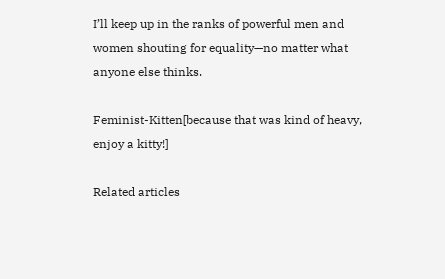I’ll keep up in the ranks of powerful men and women shouting for equality—no matter what anyone else thinks.

Feminist-Kitten[because that was kind of heavy, enjoy a kitty!]

Related articles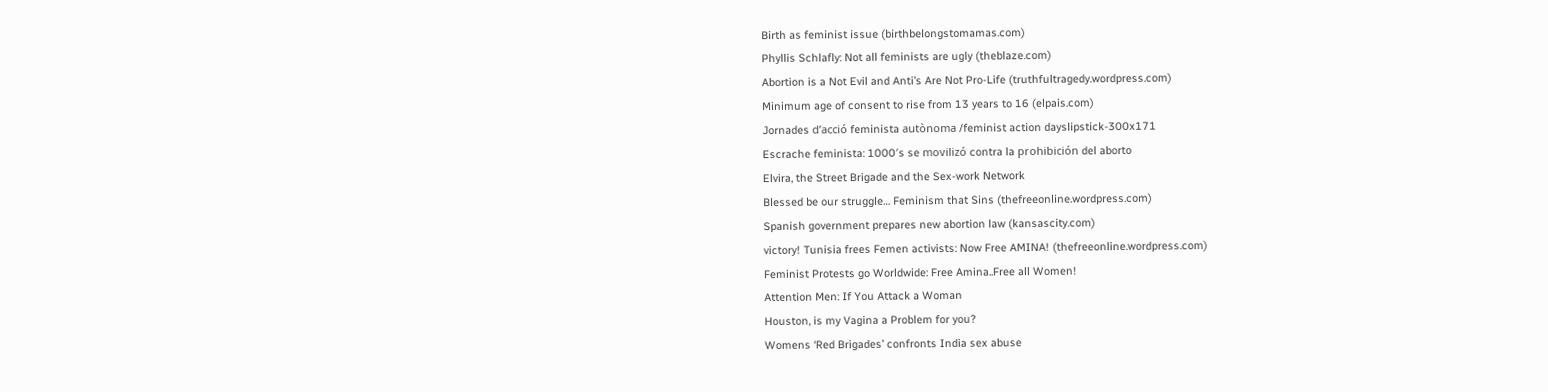Birth as feminist issue (birthbelongstomamas.com)
Phyllis Schlafly: Not all feminists are ugly (theblaze.com)
Abortion is a Not Evil and Anti’s Are Not Pro-Life (truthfultragedy.wordpress.com)
Minimum age of consent to rise from 13 years to 16 (elpais.com)
Jornades d’acció feminista autònoma /feminist action dayslipstick-300x171
Escrache feminista: 1000′s se movilizó contra la prohibición del aborto
Elvira, the Street Brigade and the Sex-work Network
Blessed be our struggle… Feminism that Sins (thefreeonline.wordpress.com)
Spanish government prepares new abortion law (kansascity.com)
victory! Tunisia frees Femen activists: Now Free AMINA! (thefreeonline.wordpress.com)
Feminist Protests go Worldwide: Free Amina..Free all Women!
Attention Men: If You Attack a Woman
Houston, is my Vagina a Problem for you?
Womens ‘Red Brigades’ confronts India sex abuse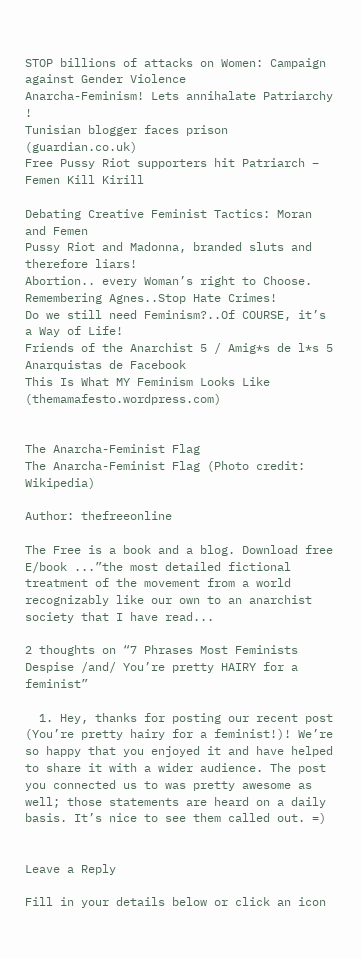STOP billions of attacks on Women: Campaign against Gender Violence
Anarcha-Feminism! Lets annihalate Patriarchy !
Tunisian blogger faces prison (guardian.co.uk)
Free Pussy Riot supporters hit Patriarch – Femen Kill Kirill

Debating Creative Feminist Tactics: Moran and Femen
Pussy Riot and Madonna, branded sluts and therefore liars!
Abortion.. every Woman’s right to Choose.
Remembering Agnes..Stop Hate Crimes!
Do we still need Feminism?..Of COURSE, it’s a Way of Life!
Friends of the Anarchist 5 / Amig*s de l*s 5 Anarquistas de Facebook
This Is What MY Feminism Looks Like (themamafesto.wordpress.com)


The Anarcha-Feminist Flag
The Anarcha-Feminist Flag (Photo credit: Wikipedia)

Author: thefreeonline

The Free is a book and a blog. Download free E/book ...”the most detailed fictional treatment of the movement from a world recognizably like our own to an anarchist society that I have read...

2 thoughts on “7 Phrases Most Feminists Despise /and/ You’re pretty HAIRY for a feminist”

  1. Hey, thanks for posting our recent post (You’re pretty hairy for a feminist!)! We’re so happy that you enjoyed it and have helped to share it with a wider audience. The post you connected us to was pretty awesome as well; those statements are heard on a daily basis. It’s nice to see them called out. =)


Leave a Reply

Fill in your details below or click an icon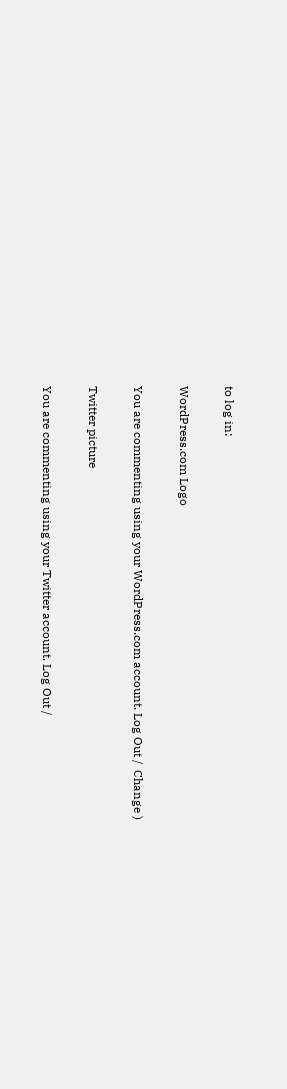to log in:

WordPress.com Logo

You are commenting using your WordPress.com account. Log Out /  Change )

Twitter picture

You are commenting using your Twitter account. Log Out /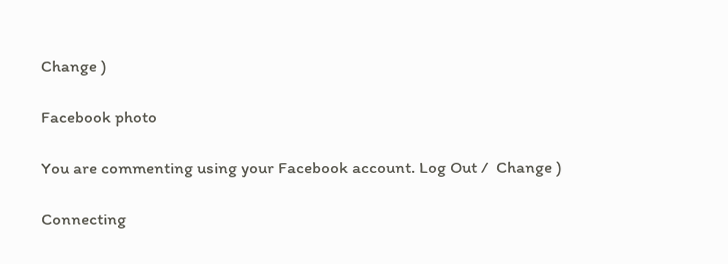Change )

Facebook photo

You are commenting using your Facebook account. Log Out /  Change )

Connecting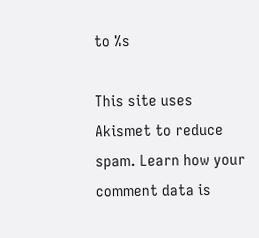to %s

This site uses Akismet to reduce spam. Learn how your comment data is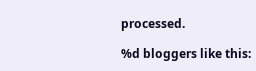processed.

%d bloggers like this: